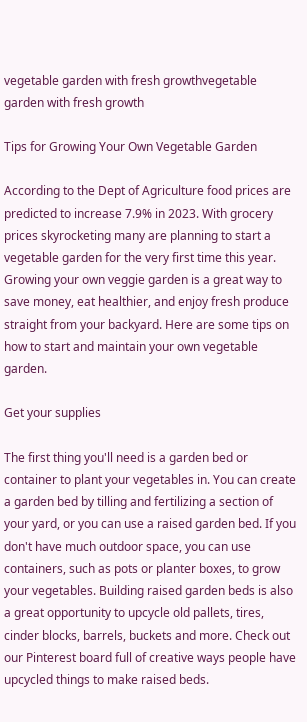vegetable garden with fresh growthvegetable garden with fresh growth

Tips for Growing Your Own Vegetable Garden

According to the Dept of Agriculture food prices are predicted to increase 7.9% in 2023. With grocery prices skyrocketing many are planning to start a vegetable garden for the very first time this year. Growing your own veggie garden is a great way to save money, eat healthier, and enjoy fresh produce straight from your backyard. Here are some tips on how to start and maintain your own vegetable garden.

Get your supplies

The first thing you'll need is a garden bed or container to plant your vegetables in. You can create a garden bed by tilling and fertilizing a section of your yard, or you can use a raised garden bed. If you don't have much outdoor space, you can use containers, such as pots or planter boxes, to grow your vegetables. Building raised garden beds is also a great opportunity to upcycle old pallets, tires, cinder blocks, barrels, buckets and more. Check out our Pinterest board full of creative ways people have upcycled things to make raised beds.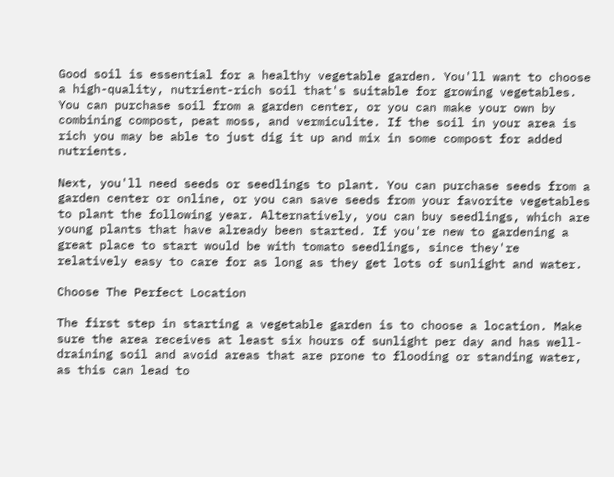Good soil is essential for a healthy vegetable garden. You'll want to choose a high-quality, nutrient-rich soil that's suitable for growing vegetables. You can purchase soil from a garden center, or you can make your own by combining compost, peat moss, and vermiculite. If the soil in your area is rich you may be able to just dig it up and mix in some compost for added nutrients.

Next, you'll need seeds or seedlings to plant. You can purchase seeds from a garden center or online, or you can save seeds from your favorite vegetables to plant the following year. Alternatively, you can buy seedlings, which are young plants that have already been started. If you're new to gardening a great place to start would be with tomato seedlings, since they're relatively easy to care for as long as they get lots of sunlight and water.

Choose The Perfect Location

The first step in starting a vegetable garden is to choose a location. Make sure the area receives at least six hours of sunlight per day and has well-draining soil and avoid areas that are prone to flooding or standing water, as this can lead to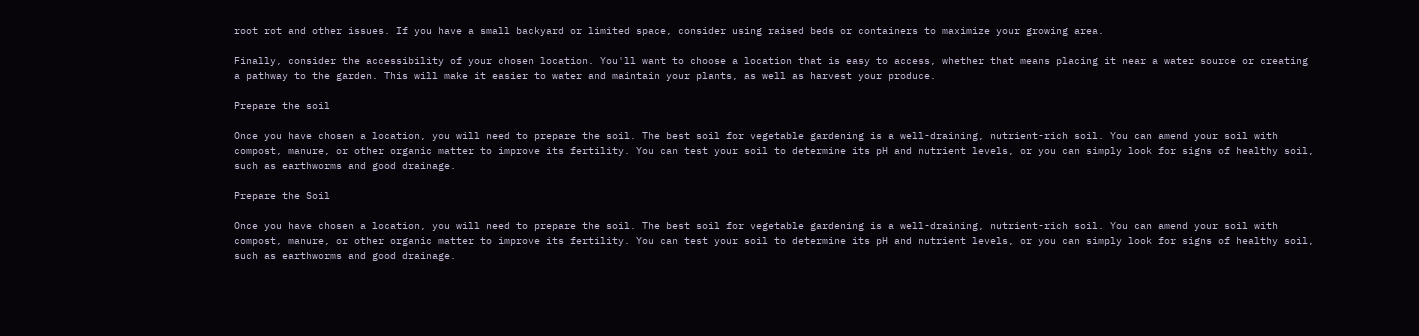root rot and other issues. If you have a small backyard or limited space, consider using raised beds or containers to maximize your growing area.

Finally, consider the accessibility of your chosen location. You'll want to choose a location that is easy to access, whether that means placing it near a water source or creating a pathway to the garden. This will make it easier to water and maintain your plants, as well as harvest your produce.

Prepare the soil

Once you have chosen a location, you will need to prepare the soil. The best soil for vegetable gardening is a well-draining, nutrient-rich soil. You can amend your soil with compost, manure, or other organic matter to improve its fertility. You can test your soil to determine its pH and nutrient levels, or you can simply look for signs of healthy soil, such as earthworms and good drainage.

Prepare the Soil

Once you have chosen a location, you will need to prepare the soil. The best soil for vegetable gardening is a well-draining, nutrient-rich soil. You can amend your soil with compost, manure, or other organic matter to improve its fertility. You can test your soil to determine its pH and nutrient levels, or you can simply look for signs of healthy soil, such as earthworms and good drainage.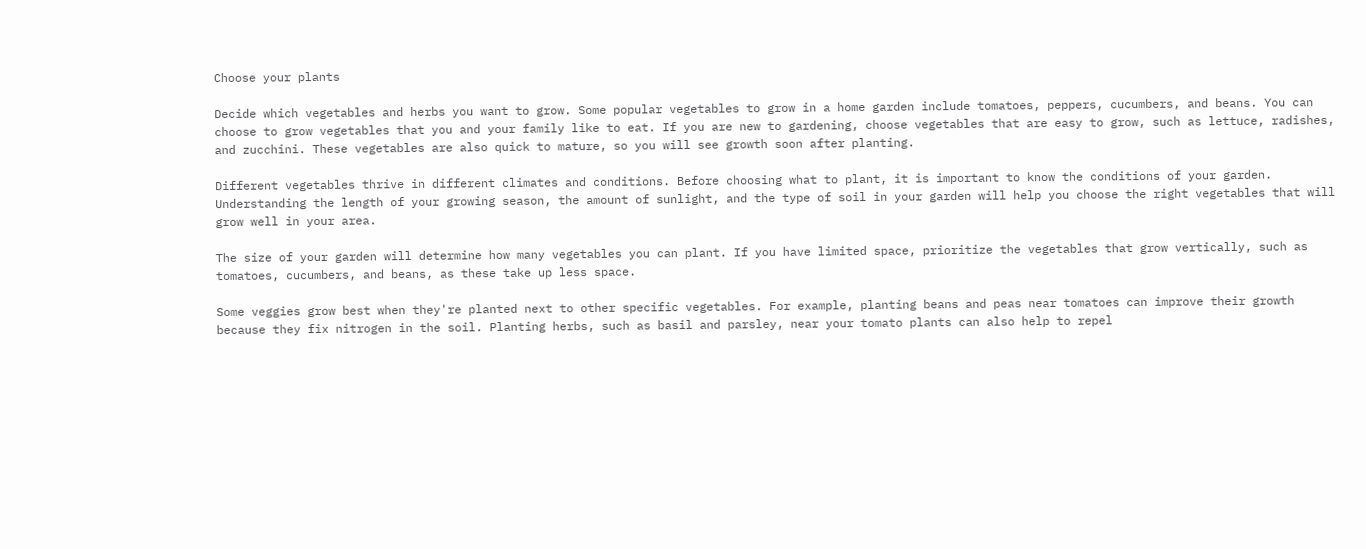Choose your plants

Decide which vegetables and herbs you want to grow. Some popular vegetables to grow in a home garden include tomatoes, peppers, cucumbers, and beans. You can choose to grow vegetables that you and your family like to eat. If you are new to gardening, choose vegetables that are easy to grow, such as lettuce, radishes, and zucchini. These vegetables are also quick to mature, so you will see growth soon after planting.

Different vegetables thrive in different climates and conditions. Before choosing what to plant, it is important to know the conditions of your garden. Understanding the length of your growing season, the amount of sunlight, and the type of soil in your garden will help you choose the right vegetables that will grow well in your area.

The size of your garden will determine how many vegetables you can plant. If you have limited space, prioritize the vegetables that grow vertically, such as tomatoes, cucumbers, and beans, as these take up less space.

Some veggies grow best when they're planted next to other specific vegetables. For example, planting beans and peas near tomatoes can improve their growth because they fix nitrogen in the soil. Planting herbs, such as basil and parsley, near your tomato plants can also help to repel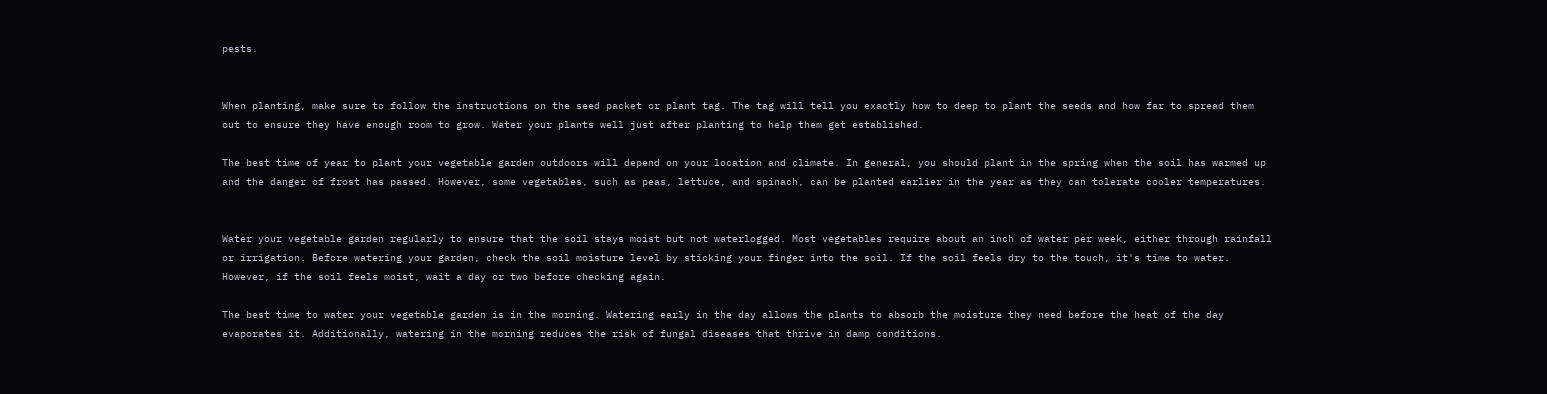pests.


When planting, make sure to follow the instructions on the seed packet or plant tag. The tag will tell you exactly how to deep to plant the seeds and how far to spread them out to ensure they have enough room to grow. Water your plants well just after planting to help them get established.

The best time of year to plant your vegetable garden outdoors will depend on your location and climate. In general, you should plant in the spring when the soil has warmed up and the danger of frost has passed. However, some vegetables, such as peas, lettuce, and spinach, can be planted earlier in the year as they can tolerate cooler temperatures.


Water your vegetable garden regularly to ensure that the soil stays moist but not waterlogged. Most vegetables require about an inch of water per week, either through rainfall or irrigation. Before watering your garden, check the soil moisture level by sticking your finger into the soil. If the soil feels dry to the touch, it's time to water. However, if the soil feels moist, wait a day or two before checking again.

The best time to water your vegetable garden is in the morning. Watering early in the day allows the plants to absorb the moisture they need before the heat of the day evaporates it. Additionally, watering in the morning reduces the risk of fungal diseases that thrive in damp conditions.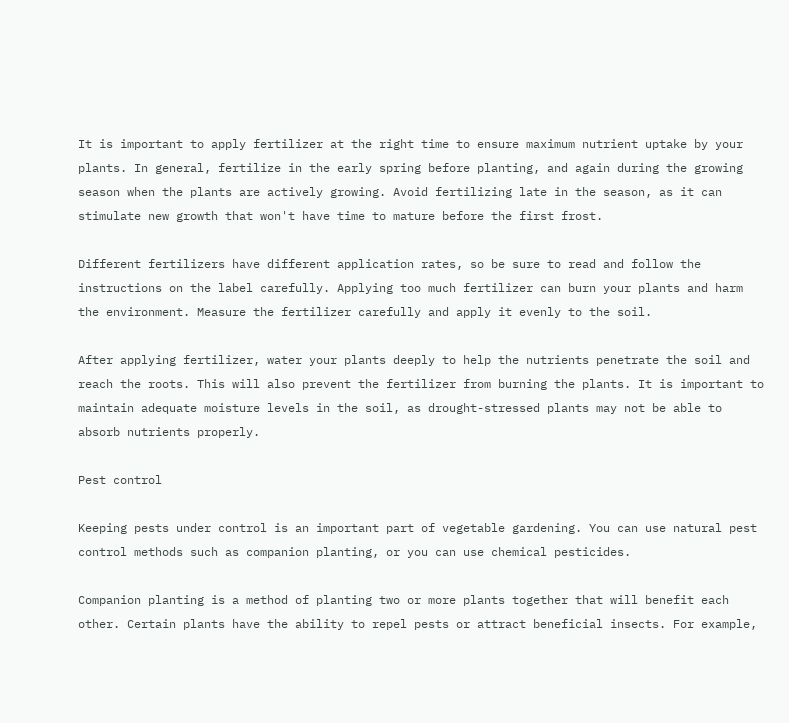It is important to apply fertilizer at the right time to ensure maximum nutrient uptake by your plants. In general, fertilize in the early spring before planting, and again during the growing season when the plants are actively growing. Avoid fertilizing late in the season, as it can stimulate new growth that won't have time to mature before the first frost.

Different fertilizers have different application rates, so be sure to read and follow the instructions on the label carefully. Applying too much fertilizer can burn your plants and harm the environment. Measure the fertilizer carefully and apply it evenly to the soil.

After applying fertilizer, water your plants deeply to help the nutrients penetrate the soil and reach the roots. This will also prevent the fertilizer from burning the plants. It is important to maintain adequate moisture levels in the soil, as drought-stressed plants may not be able to absorb nutrients properly.

Pest control

Keeping pests under control is an important part of vegetable gardening. You can use natural pest control methods such as companion planting, or you can use chemical pesticides.

Companion planting is a method of planting two or more plants together that will benefit each other. Certain plants have the ability to repel pests or attract beneficial insects. For example,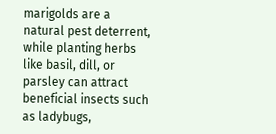marigolds are a natural pest deterrent, while planting herbs like basil, dill, or parsley can attract beneficial insects such as ladybugs,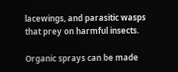lacewings, and parasitic wasps that prey on harmful insects.

Organic sprays can be made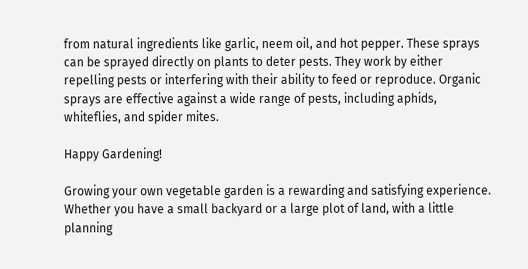from natural ingredients like garlic, neem oil, and hot pepper. These sprays can be sprayed directly on plants to deter pests. They work by either repelling pests or interfering with their ability to feed or reproduce. Organic sprays are effective against a wide range of pests, including aphids, whiteflies, and spider mites.

Happy Gardening!

Growing your own vegetable garden is a rewarding and satisfying experience. Whether you have a small backyard or a large plot of land, with a little planning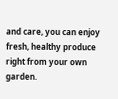and care, you can enjoy fresh, healthy produce right from your own garden.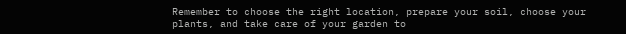Remember to choose the right location, prepare your soil, choose your plants, and take care of your garden to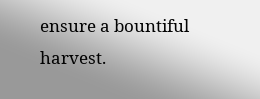ensure a bountiful harvest.